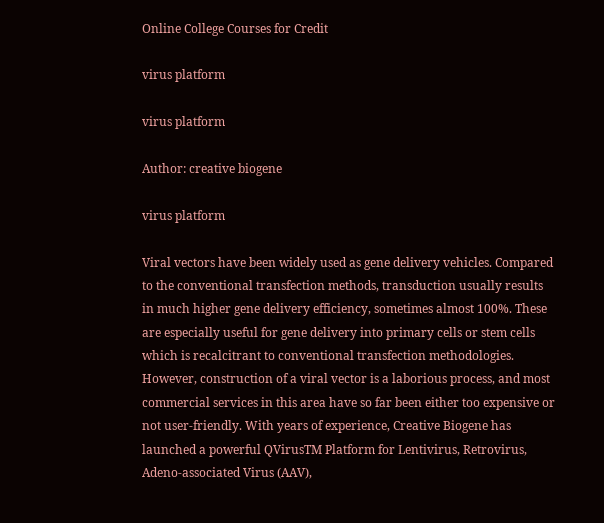Online College Courses for Credit

virus platform

virus platform

Author: creative biogene

virus platform

Viral vectors have been widely used as gene delivery vehicles. Compared to the conventional transfection methods, transduction usually results in much higher gene delivery efficiency, sometimes almost 100%. These are especially useful for gene delivery into primary cells or stem cells which is recalcitrant to conventional transfection methodologies. However, construction of a viral vector is a laborious process, and most commercial services in this area have so far been either too expensive or not user-friendly. With years of experience, Creative Biogene has launched a powerful QVirusTM Platform for Lentivirus, Retrovirus, Adeno-associated Virus (AAV),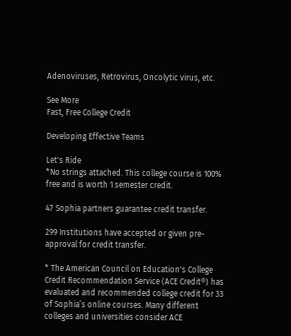Adenoviruses, Retrovirus, Oncolytic virus, etc.

See More
Fast, Free College Credit

Developing Effective Teams

Let's Ride
*No strings attached. This college course is 100% free and is worth 1 semester credit.

47 Sophia partners guarantee credit transfer.

299 Institutions have accepted or given pre-approval for credit transfer.

* The American Council on Education's College Credit Recommendation Service (ACE Credit®) has evaluated and recommended college credit for 33 of Sophia’s online courses. Many different colleges and universities consider ACE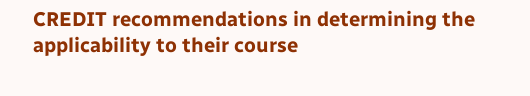CREDIT recommendations in determining the applicability to their course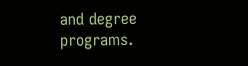and degree programs.